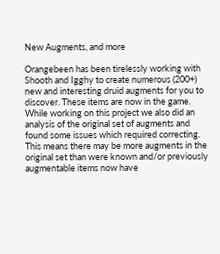New Augments, and more

Orangebeen has been tirelessly working with Shooth and Igghy to create numerous (200+) new and interesting druid augments for you to discover. These items are now in the game. While working on this project we also did an analysis of the original set of augments and found some issues which required correcting. This means there may be more augments in the original set than were known and/or previously augmentable items now have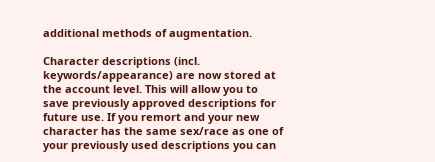additional methods of augmentation.

Character descriptions (incl. keywords/appearance) are now stored at the account level. This will allow you to save previously approved descriptions for future use. If you remort and your new character has the same sex/race as one of your previously used descriptions you can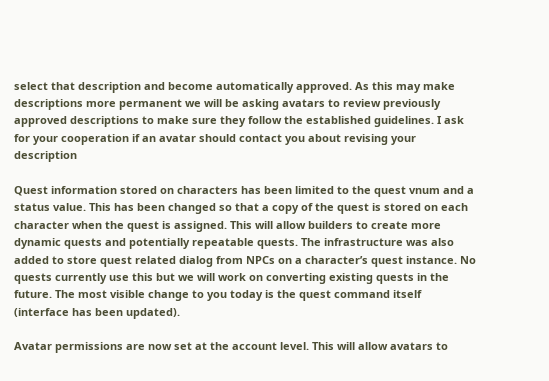select that description and become automatically approved. As this may make descriptions more permanent we will be asking avatars to review previously approved descriptions to make sure they follow the established guidelines. I ask for your cooperation if an avatar should contact you about revising your description

Quest information stored on characters has been limited to the quest vnum and a status value. This has been changed so that a copy of the quest is stored on each character when the quest is assigned. This will allow builders to create more dynamic quests and potentially repeatable quests. The infrastructure was also added to store quest related dialog from NPCs on a character’s quest instance. No quests currently use this but we will work on converting existing quests in the future. The most visible change to you today is the quest command itself (interface has been updated).

Avatar permissions are now set at the account level. This will allow avatars to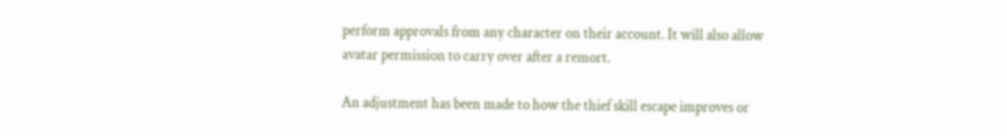perform approvals from any character on their account. It will also allow avatar permission to carry over after a remort.

An adjustment has been made to how the thief skill escape improves or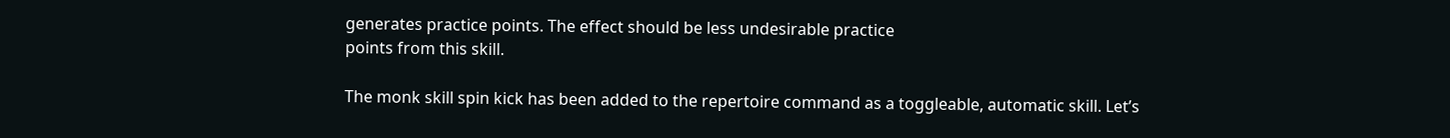generates practice points. The effect should be less undesirable practice
points from this skill.

The monk skill spin kick has been added to the repertoire command as a toggleable, automatic skill. Let’s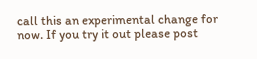call this an experimental change for now. If you try it out please post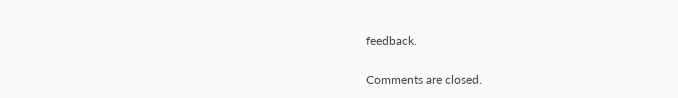feedback.


Comments are closed.